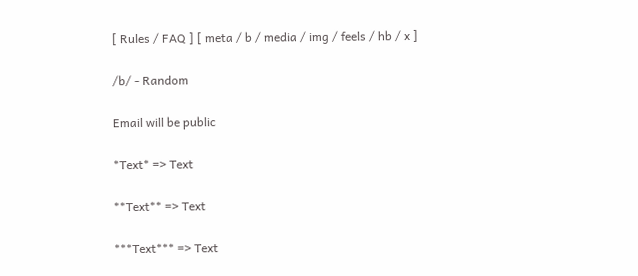[ Rules / FAQ ] [ meta / b / media / img / feels / hb / x ]

/b/ - Random

Email will be public

*Text* => Text

**Text** => Text

***Text*** => Text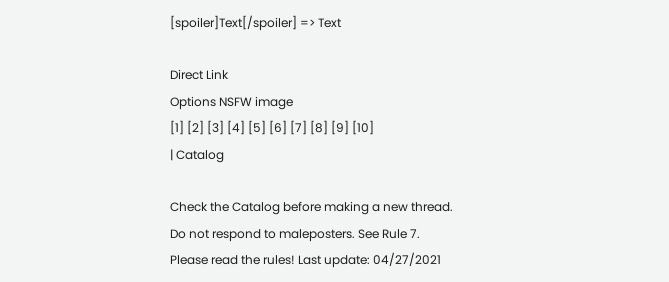[spoiler]Text[/spoiler] => Text

Direct Link
Options NSFW image
[1] [2] [3] [4] [5] [6] [7] [8] [9] [10]
| Catalog

Check the Catalog before making a new thread.
Do not respond to maleposters. See Rule 7.
Please read the rules! Last update: 04/27/2021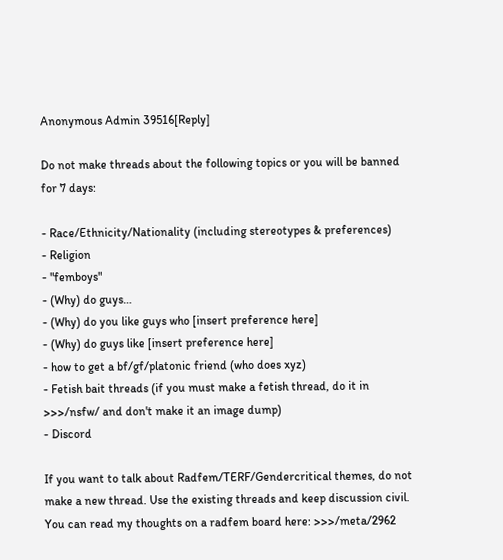Anonymous Admin 39516[Reply]

Do not make threads about the following topics or you will be banned for 7 days:

- Race/Ethnicity/Nationality (including stereotypes & preferences)
- Religion
- "femboys"
- (Why) do guys…
- (Why) do you like guys who [insert preference here]
- (Why) do guys like [insert preference here]
- how to get a bf/gf/platonic friend (who does xyz)
- Fetish bait threads (if you must make a fetish thread, do it in >>>/nsfw/ and don't make it an image dump)
- Discord

If you want to talk about Radfem/TERF/Gendercritical themes, do not make a new thread. Use the existing threads and keep discussion civil. You can read my thoughts on a radfem board here: >>>/meta/2962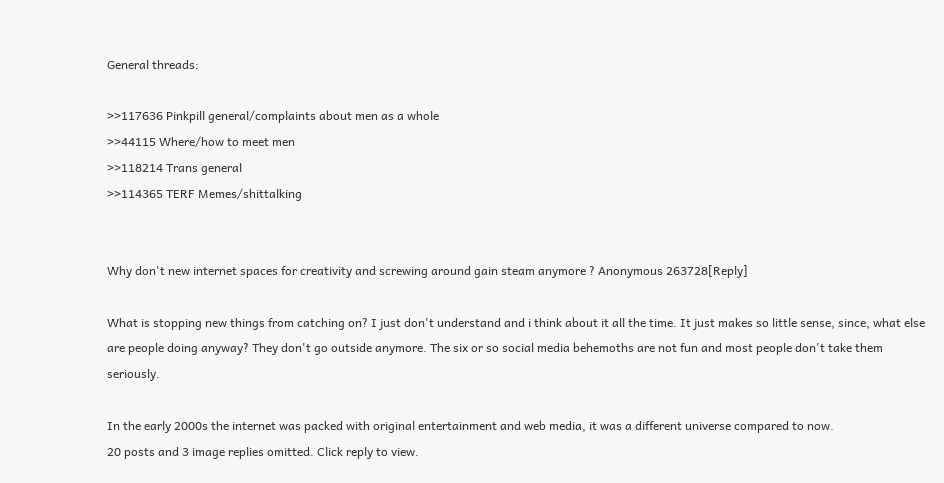General threads:

>>117636 Pinkpill general/complaints about men as a whole
>>44115 Where/how to meet men
>>118214 Trans general
>>114365 TERF Memes/shittalking


Why don't new internet spaces for creativity and screwing around gain steam anymore ? Anonymous 263728[Reply]

What is stopping new things from catching on? I just don't understand and i think about it all the time. It just makes so little sense, since, what else are people doing anyway? They don't go outside anymore. The six or so social media behemoths are not fun and most people don't take them seriously.

In the early 2000s the internet was packed with original entertainment and web media, it was a different universe compared to now.
20 posts and 3 image replies omitted. Click reply to view.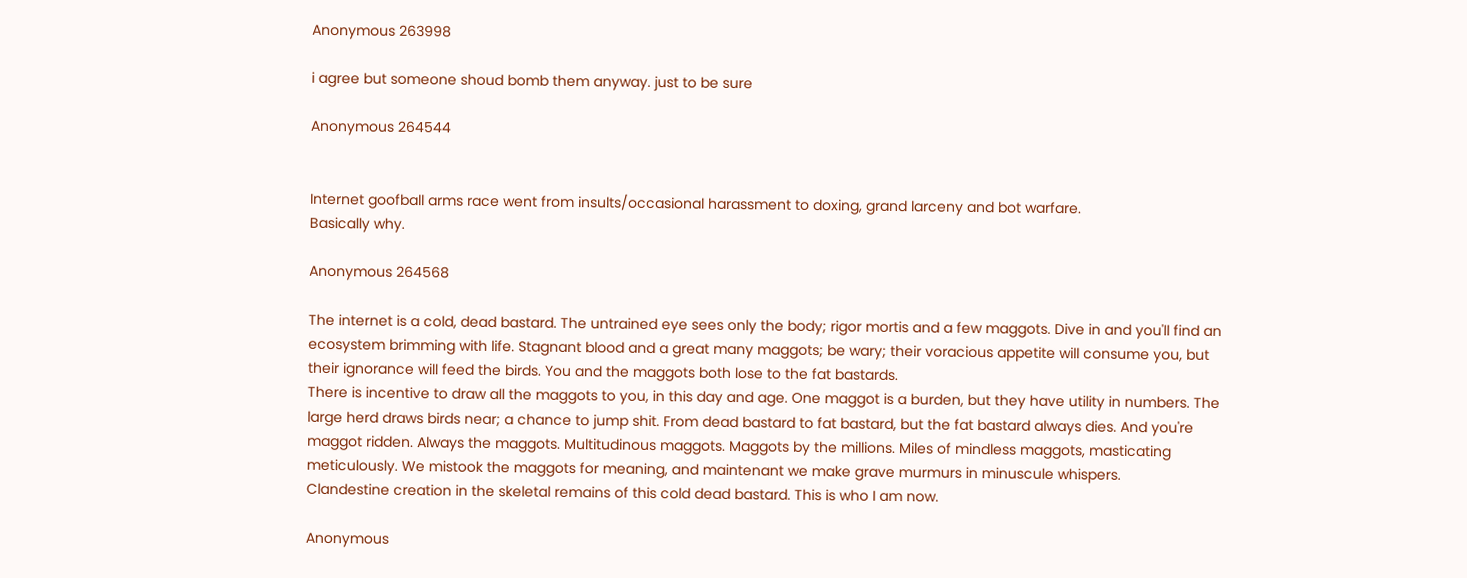Anonymous 263998

i agree but someone shoud bomb them anyway. just to be sure

Anonymous 264544


Internet goofball arms race went from insults/occasional harassment to doxing, grand larceny and bot warfare.
Basically why.

Anonymous 264568

The internet is a cold, dead bastard. The untrained eye sees only the body; rigor mortis and a few maggots. Dive in and you'll find an ecosystem brimming with life. Stagnant blood and a great many maggots; be wary; their voracious appetite will consume you, but their ignorance will feed the birds. You and the maggots both lose to the fat bastards.
There is incentive to draw all the maggots to you, in this day and age. One maggot is a burden, but they have utility in numbers. The large herd draws birds near; a chance to jump shit. From dead bastard to fat bastard, but the fat bastard always dies. And you're maggot ridden. Always the maggots. Multitudinous maggots. Maggots by the millions. Miles of mindless maggots, masticating meticulously. We mistook the maggots for meaning, and maintenant we make grave murmurs in minuscule whispers.
Clandestine creation in the skeletal remains of this cold dead bastard. This is who I am now.

Anonymous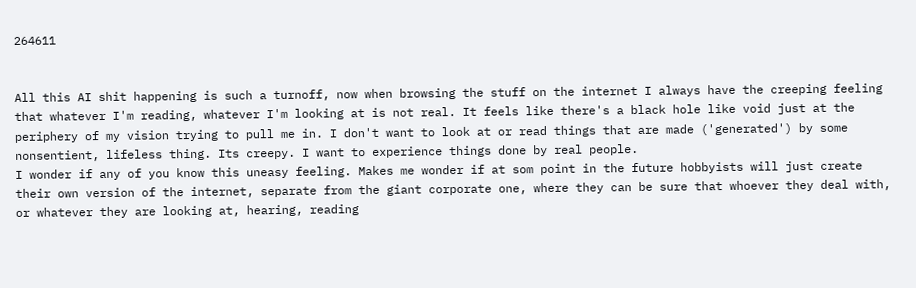264611


All this AI shit happening is such a turnoff, now when browsing the stuff on the internet I always have the creeping feeling that whatever I'm reading, whatever I'm looking at is not real. It feels like there's a black hole like void just at the periphery of my vision trying to pull me in. I don't want to look at or read things that are made ('generated') by some nonsentient, lifeless thing. Its creepy. I want to experience things done by real people.
I wonder if any of you know this uneasy feeling. Makes me wonder if at som point in the future hobbyists will just create their own version of the internet, separate from the giant corporate one, where they can be sure that whoever they deal with, or whatever they are looking at, hearing, reading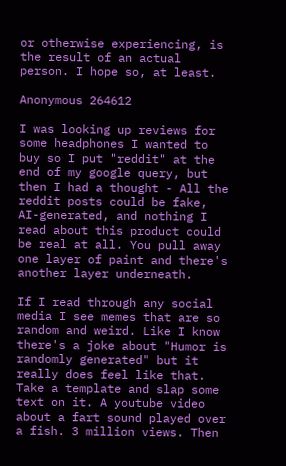or otherwise experiencing, is the result of an actual person. I hope so, at least.

Anonymous 264612

I was looking up reviews for some headphones I wanted to buy so I put "reddit" at the end of my google query, but then I had a thought - All the reddit posts could be fake, AI-generated, and nothing I read about this product could be real at all. You pull away one layer of paint and there's another layer underneath.

If I read through any social media I see memes that are so random and weird. Like I know there's a joke about "Humor is randomly generated" but it really does feel like that. Take a template and slap some text on it. A youtube video about a fart sound played over a fish. 3 million views. Then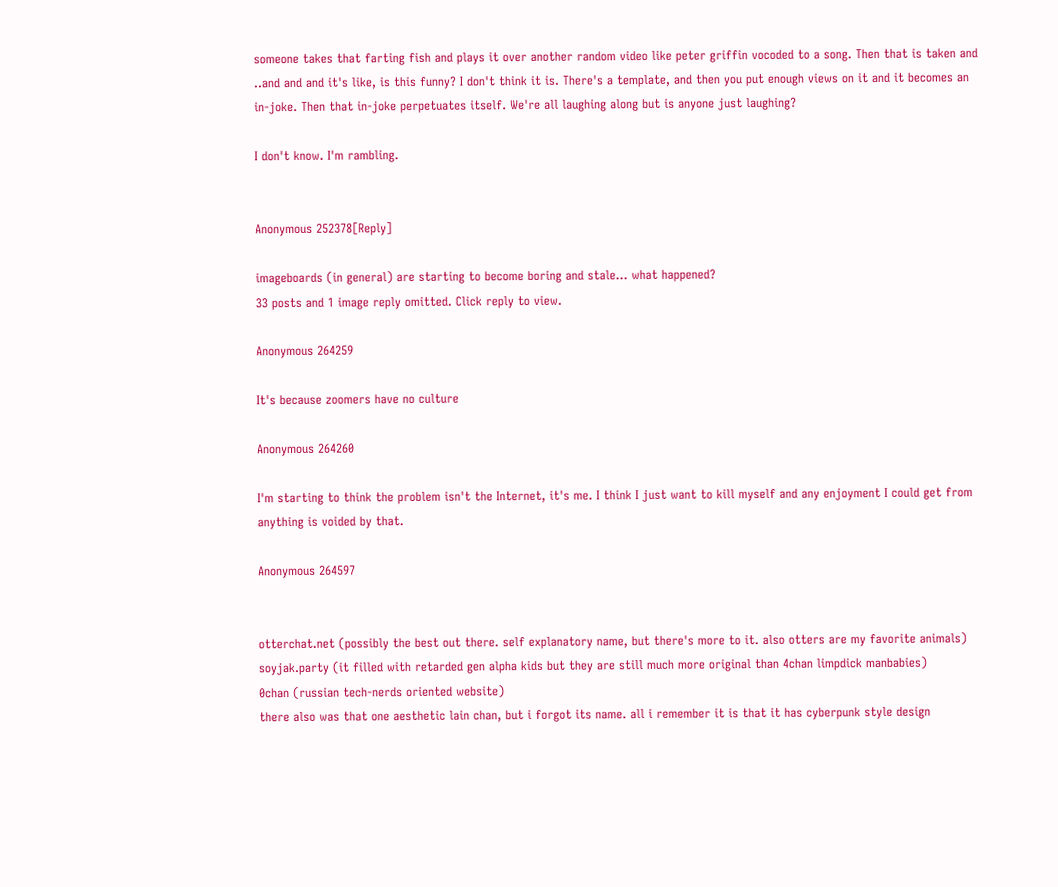someone takes that farting fish and plays it over another random video like peter griffin vocoded to a song. Then that is taken and ..and and and it's like, is this funny? I don't think it is. There's a template, and then you put enough views on it and it becomes an in-joke. Then that in-joke perpetuates itself. We're all laughing along but is anyone just laughing?

I don't know. I'm rambling.


Anonymous 252378[Reply]

imageboards (in general) are starting to become boring and stale… what happened?
33 posts and 1 image reply omitted. Click reply to view.

Anonymous 264259

It's because zoomers have no culture

Anonymous 264260

I'm starting to think the problem isn't the Internet, it's me. I think I just want to kill myself and any enjoyment I could get from anything is voided by that.

Anonymous 264597


otterchat.net (possibly the best out there. self explanatory name, but there's more to it. also otters are my favorite animals)
soyjak.party (it filled with retarded gen alpha kids but they are still much more original than 4chan limpdick manbabies)
0chan (russian tech-nerds oriented website)
there also was that one aesthetic lain chan, but i forgot its name. all i remember it is that it has cyberpunk style design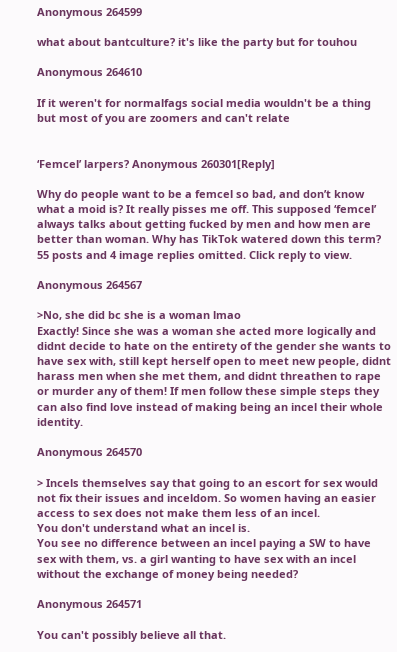Anonymous 264599

what about bantculture? it's like the party but for touhou

Anonymous 264610

If it weren't for normalfags social media wouldn't be a thing but most of you are zoomers and can't relate


‘Femcel’ larpers? Anonymous 260301[Reply]

Why do people want to be a femcel so bad, and don’t know what a moid is? It really pisses me off. This supposed ‘femcel’ always talks about getting fucked by men and how men are better than woman. Why has TikTok watered down this term?
55 posts and 4 image replies omitted. Click reply to view.

Anonymous 264567

>No, she did bc she is a woman lmao
Exactly! Since she was a woman she acted more logically and didnt decide to hate on the entirety of the gender she wants to have sex with, still kept herself open to meet new people, didnt harass men when she met them, and didnt threathen to rape or murder any of them! If men follow these simple steps they can also find love instead of making being an incel their whole identity.

Anonymous 264570

> Incels themselves say that going to an escort for sex would not fix their issues and inceldom. So women having an easier access to sex does not make them less of an incel.
You don't understand what an incel is.
You see no difference between an incel paying a SW to have sex with them, vs. a girl wanting to have sex with an incel without the exchange of money being needed?

Anonymous 264571

You can't possibly believe all that.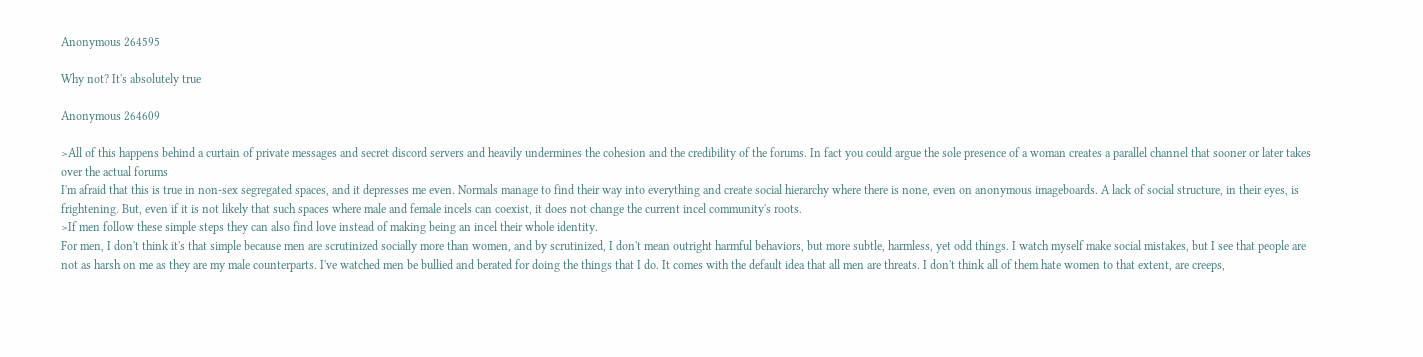Anonymous 264595

Why not? It's absolutely true

Anonymous 264609

>All of this happens behind a curtain of private messages and secret discord servers and heavily undermines the cohesion and the credibility of the forums. In fact you could argue the sole presence of a woman creates a parallel channel that sooner or later takes over the actual forums
I'm afraid that this is true in non-sex segregated spaces, and it depresses me even. Normals manage to find their way into everything and create social hierarchy where there is none, even on anonymous imageboards. A lack of social structure, in their eyes, is frightening. But, even if it is not likely that such spaces where male and female incels can coexist, it does not change the current incel community's roots.
>If men follow these simple steps they can also find love instead of making being an incel their whole identity.
For men, I don't think it's that simple because men are scrutinized socially more than women, and by scrutinized, I don't mean outright harmful behaviors, but more subtle, harmless, yet odd things. I watch myself make social mistakes, but I see that people are not as harsh on me as they are my male counterparts. I've watched men be bullied and berated for doing the things that I do. It comes with the default idea that all men are threats. I don't think all of them hate women to that extent, are creeps,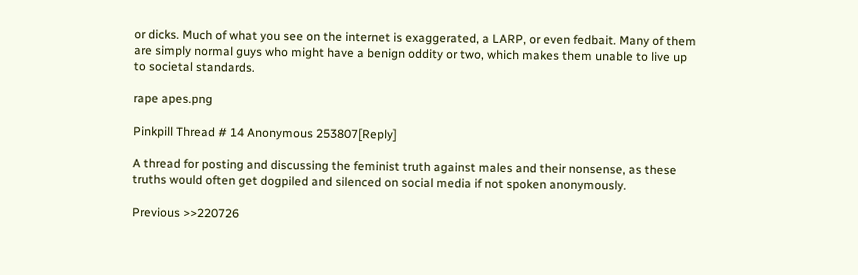or dicks. Much of what you see on the internet is exaggerated, a LARP, or even fedbait. Many of them are simply normal guys who might have a benign oddity or two, which makes them unable to live up to societal standards.

rape apes.png

Pinkpill Thread # 14 Anonymous 253807[Reply]

A thread for posting and discussing the feminist truth against males and their nonsense, as these truths would often get dogpiled and silenced on social media if not spoken anonymously.

Previous >>220726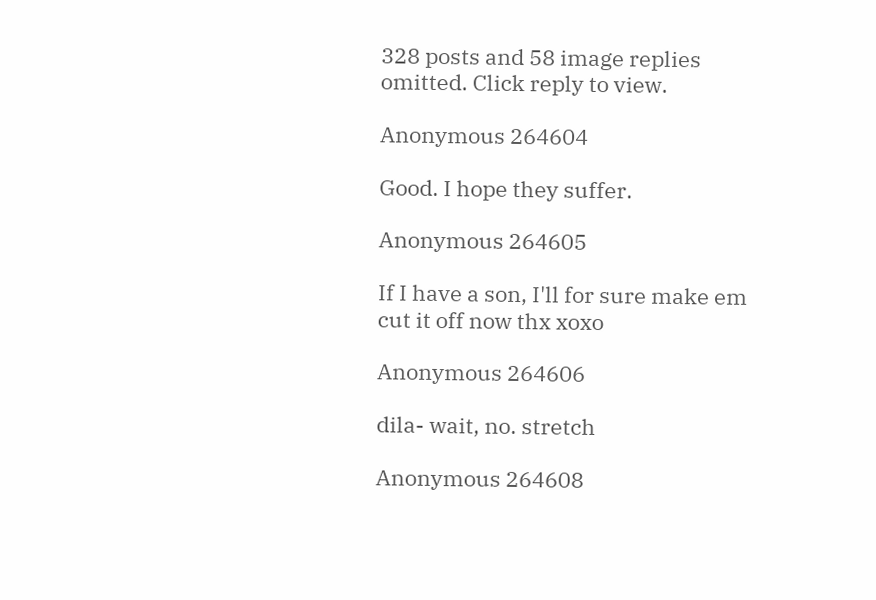328 posts and 58 image replies omitted. Click reply to view.

Anonymous 264604

Good. I hope they suffer.

Anonymous 264605

If I have a son, I'll for sure make em cut it off now thx xoxo

Anonymous 264606

dila- wait, no. stretch

Anonymous 264608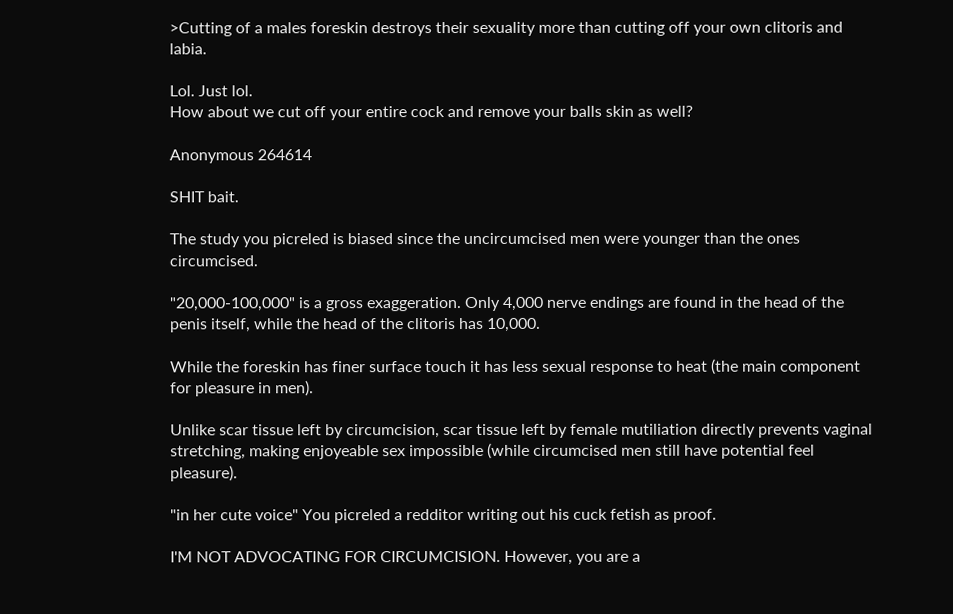>Cutting of a males foreskin destroys their sexuality more than cutting off your own clitoris and labia.

Lol. Just lol.
How about we cut off your entire cock and remove your balls skin as well?

Anonymous 264614

SHIT bait.

The study you picreled is biased since the uncircumcised men were younger than the ones circumcised.

"20,000-100,000" is a gross exaggeration. Only 4,000 nerve endings are found in the head of the penis itself, while the head of the clitoris has 10,000.

While the foreskin has finer surface touch it has less sexual response to heat (the main component for pleasure in men).

Unlike scar tissue left by circumcision, scar tissue left by female mutiliation directly prevents vaginal stretching, making enjoyeable sex impossible (while circumcised men still have potential feel pleasure).

"in her cute voice" You picreled a redditor writing out his cuck fetish as proof.

I'M NOT ADVOCATING FOR CIRCUMCISION. However, you are a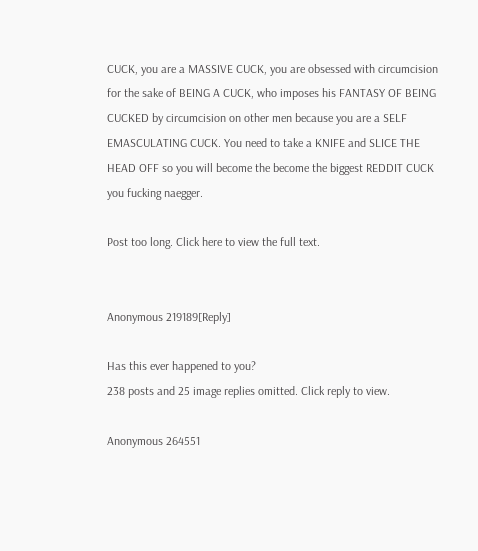CUCK, you are a MASSIVE CUCK, you are obsessed with circumcision for the sake of BEING A CUCK, who imposes his FANTASY OF BEING CUCKED by circumcision on other men because you are a SELF EMASCULATING CUCK. You need to take a KNIFE and SLICE THE HEAD OFF so you will become the become the biggest REDDIT CUCK you fucking naegger.

Post too long. Click here to view the full text.


Anonymous 219189[Reply]

Has this ever happened to you?
238 posts and 25 image replies omitted. Click reply to view.

Anonymous 264551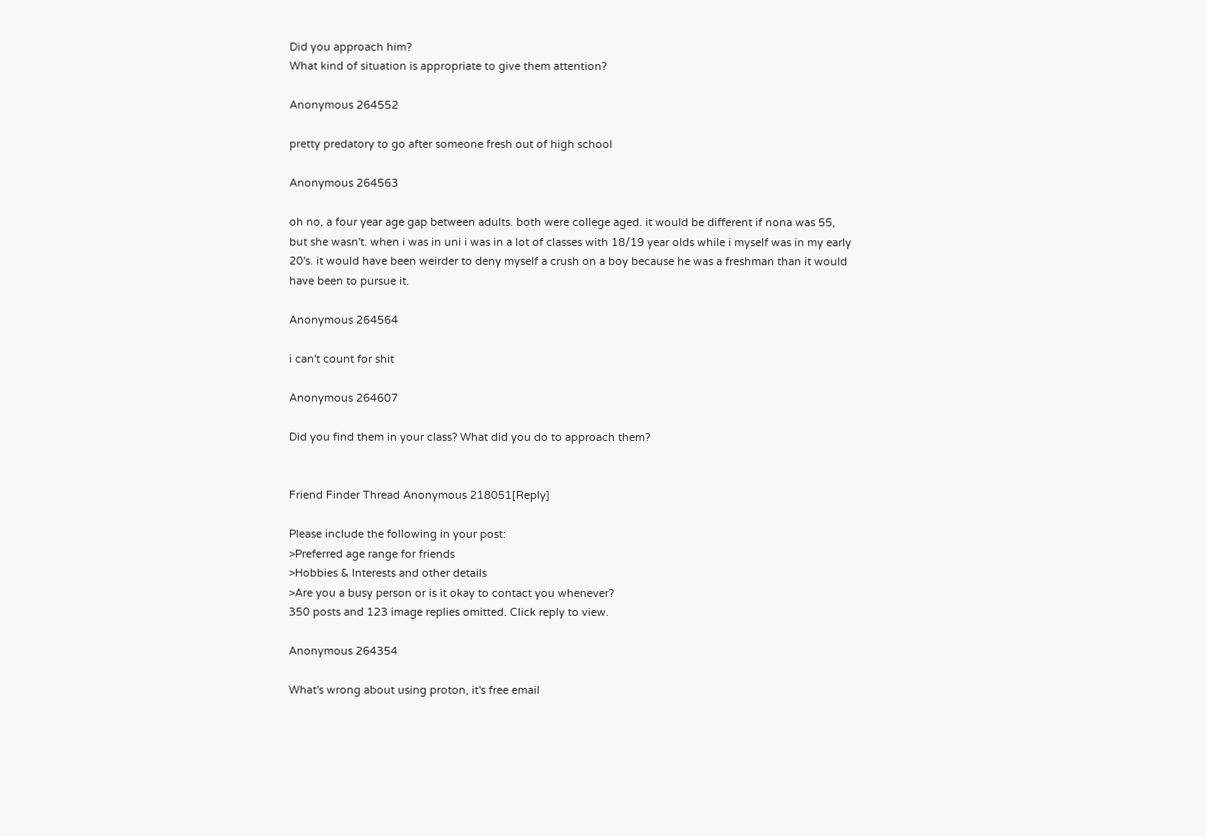Did you approach him?
What kind of situation is appropriate to give them attention?

Anonymous 264552

pretty predatory to go after someone fresh out of high school

Anonymous 264563

oh no, a four year age gap between adults. both were college aged. it would be different if nona was 55, but she wasn't. when i was in uni i was in a lot of classes with 18/19 year olds while i myself was in my early 20's. it would have been weirder to deny myself a crush on a boy because he was a freshman than it would have been to pursue it.

Anonymous 264564

i can't count for shit

Anonymous 264607

Did you find them in your class? What did you do to approach them?


Friend Finder Thread Anonymous 218051[Reply]

Please include the following in your post:
>Preferred age range for friends
>Hobbies & Interests and other details
>Are you a busy person or is it okay to contact you whenever?
350 posts and 123 image replies omitted. Click reply to view.

Anonymous 264354

What's wrong about using proton, it's free email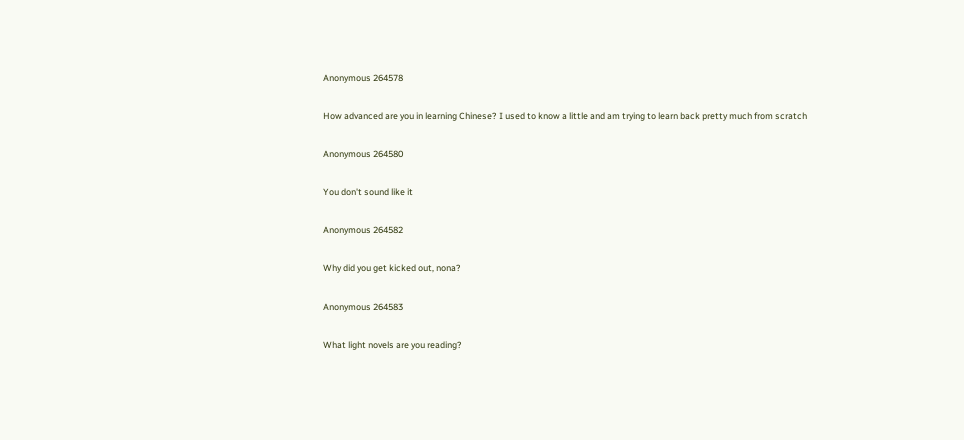Anonymous 264578

How advanced are you in learning Chinese? I used to know a little and am trying to learn back pretty much from scratch

Anonymous 264580

You don't sound like it

Anonymous 264582

Why did you get kicked out, nona?

Anonymous 264583

What light novels are you reading?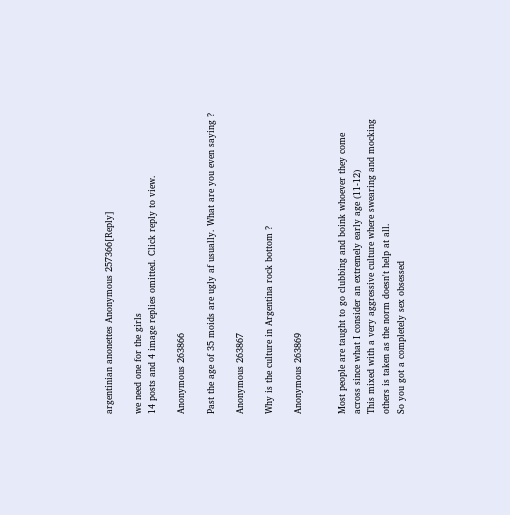argentinian anonettes Anonymous 257366[Reply]

we need one for the girls
14 posts and 4 image replies omitted. Click reply to view.

Anonymous 263866

Past the age of 35 moids are ugly af usually. What are you even saying ?

Anonymous 263867

Why is the culture in Argentina rock bottom ?

Anonymous 263869


Most people are taught to go clubbing and boink whoever they come across since what I consider an extremely early age (11-12)
This mixed with a very aggressive culture where swearing and mocking others is taken as the norm doesn't help at all.
So you got a completely sex obsessed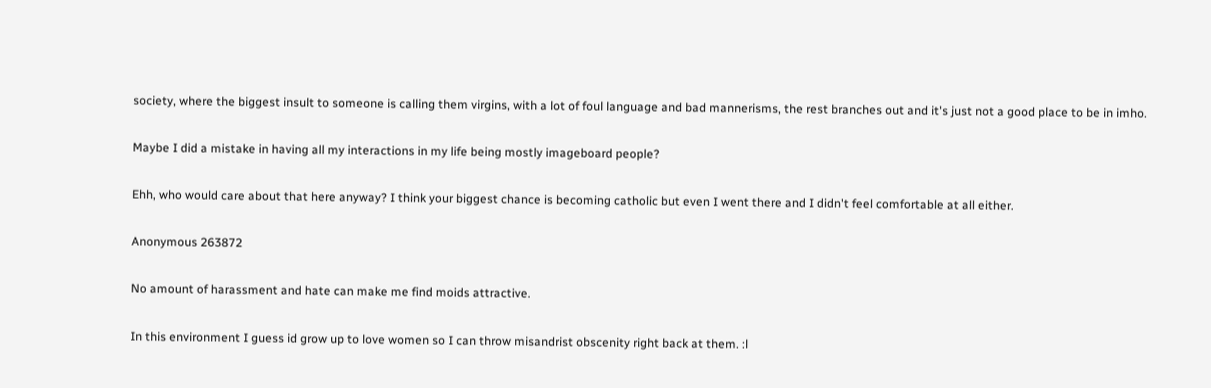society, where the biggest insult to someone is calling them virgins, with a lot of foul language and bad mannerisms, the rest branches out and it's just not a good place to be in imho.

Maybe I did a mistake in having all my interactions in my life being mostly imageboard people?

Ehh, who would care about that here anyway? I think your biggest chance is becoming catholic but even I went there and I didn't feel comfortable at all either.

Anonymous 263872

No amount of harassment and hate can make me find moids attractive.

In this environment I guess id grow up to love women so I can throw misandrist obscenity right back at them. :l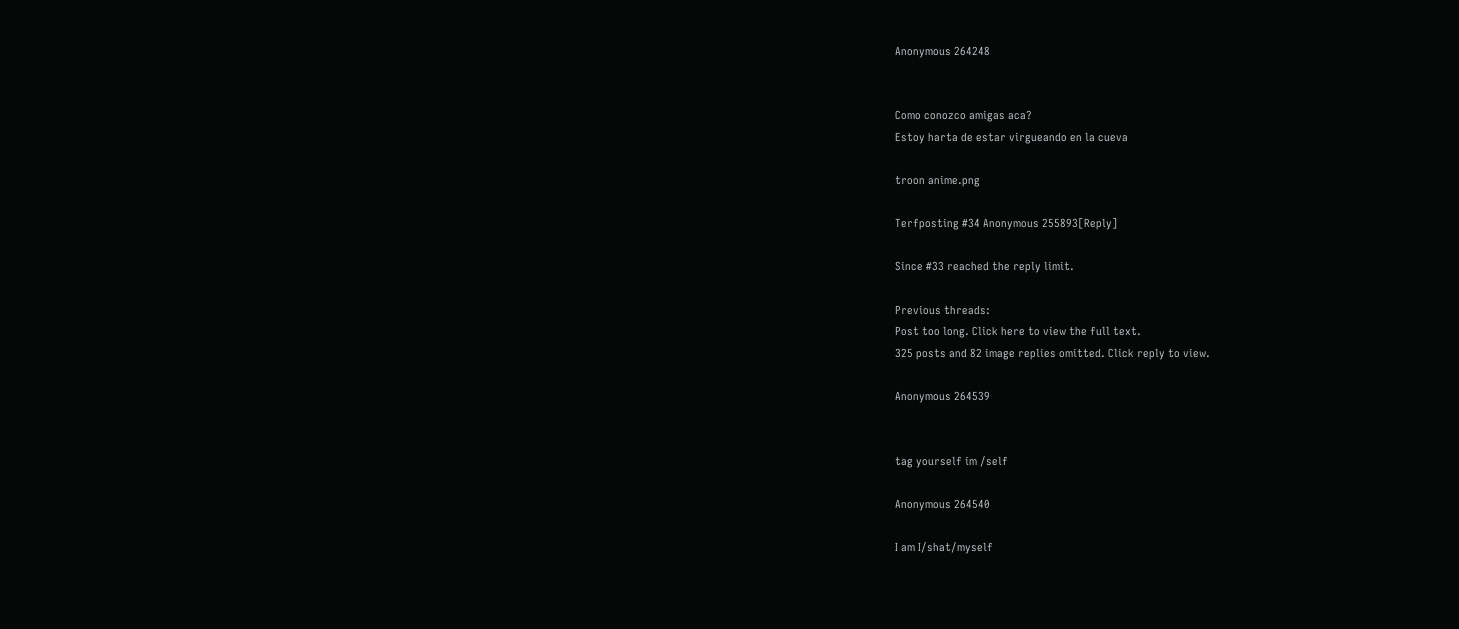Anonymous 264248


Como conozco amigas aca?
Estoy harta de estar virgueando en la cueva

troon anime.png

Terfposting #34 Anonymous 255893[Reply]

Since #33 reached the reply limit.

Previous threads:
Post too long. Click here to view the full text.
325 posts and 82 image replies omitted. Click reply to view.

Anonymous 264539


tag yourself im /self

Anonymous 264540

I am I/shat/myself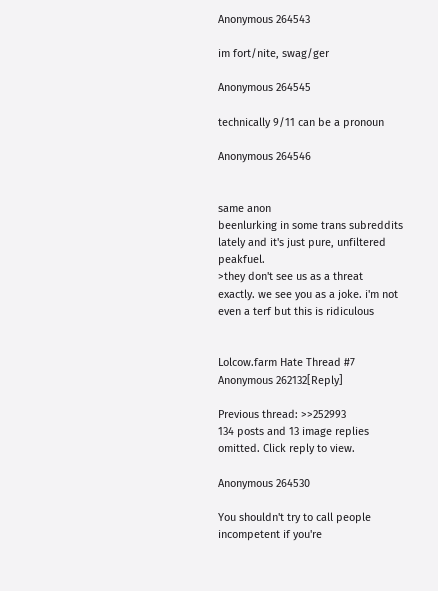Anonymous 264543

im fort/nite, swag/ger

Anonymous 264545

technically 9/11 can be a pronoun

Anonymous 264546


same anon
beenlurking in some trans subreddits lately and it's just pure, unfiltered peakfuel.
>they don't see us as a threat
exactly. we see you as a joke. i'm not even a terf but this is ridiculous


Lolcow.farm Hate Thread #7 Anonymous 262132[Reply]

Previous thread: >>252993
134 posts and 13 image replies omitted. Click reply to view.

Anonymous 264530

You shouldn't try to call people incompetent if you're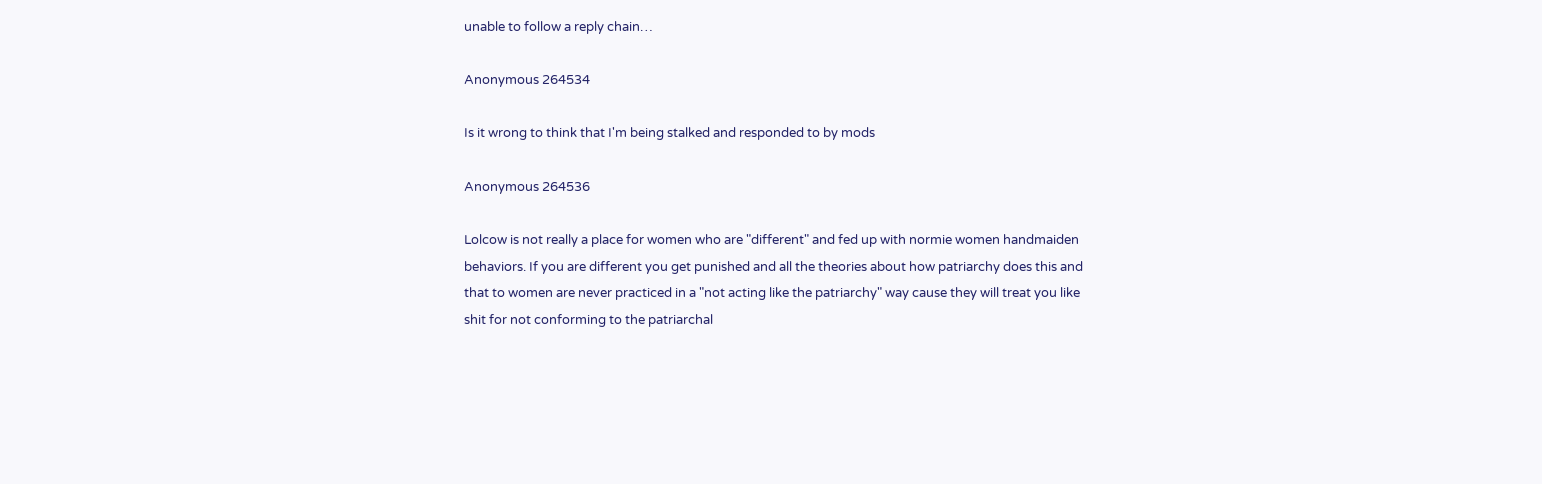unable to follow a reply chain…

Anonymous 264534

Is it wrong to think that I'm being stalked and responded to by mods

Anonymous 264536

Lolcow is not really a place for women who are "different" and fed up with normie women handmaiden behaviors. If you are different you get punished and all the theories about how patriarchy does this and that to women are never practiced in a "not acting like the patriarchy" way cause they will treat you like shit for not conforming to the patriarchal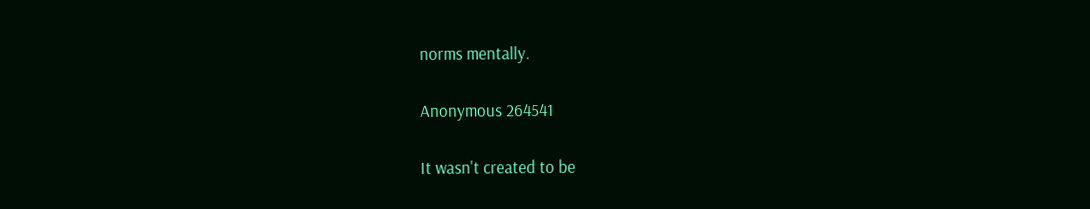norms mentally.

Anonymous 264541

It wasn't created to be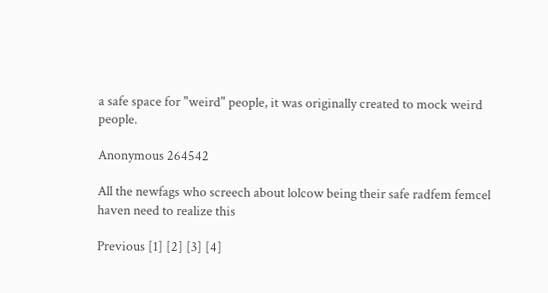a safe space for "weird" people, it was originally created to mock weird people.

Anonymous 264542

All the newfags who screech about lolcow being their safe radfem femcel haven need to realize this

Previous [1] [2] [3] [4]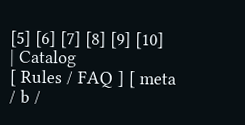[5] [6] [7] [8] [9] [10]
| Catalog
[ Rules / FAQ ] [ meta / b /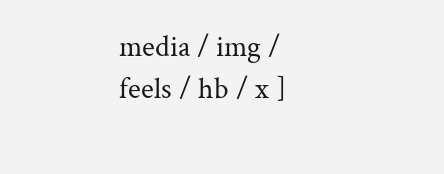media / img / feels / hb / x ]